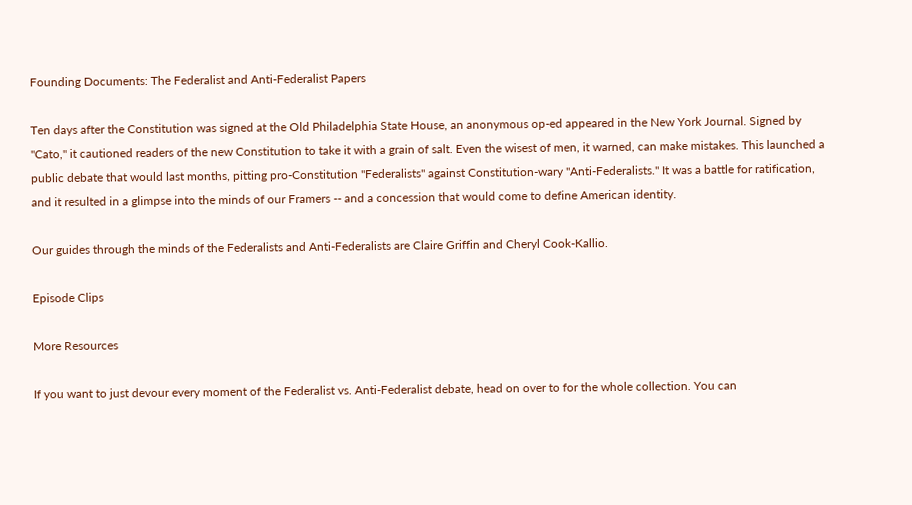Founding Documents: The Federalist and Anti-Federalist Papers

Ten days after the Constitution was signed at the Old Philadelphia State House, an anonymous op-ed appeared in the New York Journal. Signed by "Cato," it cautioned readers of the new Constitution to take it with a grain of salt. Even the wisest of men, it warned, can make mistakes. This launched a public debate that would last months, pitting pro-Constitution "Federalists" against Constitution-wary "Anti-Federalists." It was a battle for ratification, and it resulted in a glimpse into the minds of our Framers -- and a concession that would come to define American identity.

Our guides through the minds of the Federalists and Anti-Federalists are Claire Griffin and Cheryl Cook-Kallio.

Episode Clips

More Resources

If you want to just devour every moment of the Federalist vs. Anti-Federalist debate, head on over to for the whole collection. You can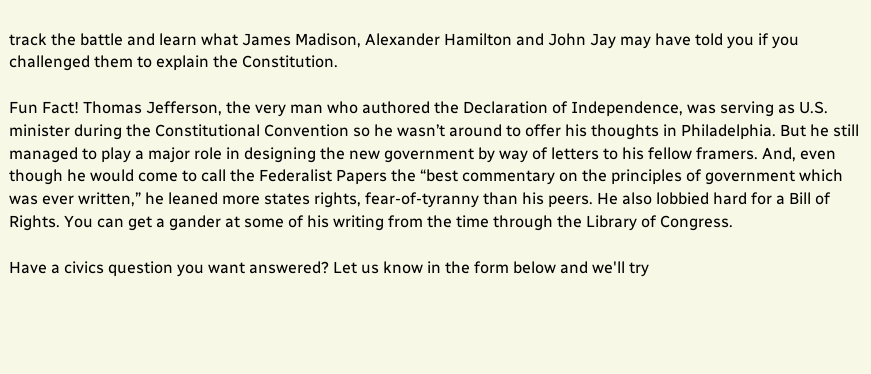track the battle and learn what James Madison, Alexander Hamilton and John Jay may have told you if you challenged them to explain the Constitution.

Fun Fact! Thomas Jefferson, the very man who authored the Declaration of Independence, was serving as U.S. minister during the Constitutional Convention so he wasn’t around to offer his thoughts in Philadelphia. But he still managed to play a major role in designing the new government by way of letters to his fellow framers. And, even though he would come to call the Federalist Papers the “best commentary on the principles of government which was ever written,” he leaned more states rights, fear-of-tyranny than his peers. He also lobbied hard for a Bill of Rights. You can get a gander at some of his writing from the time through the Library of Congress.

Have a civics question you want answered? Let us know in the form below and we'll try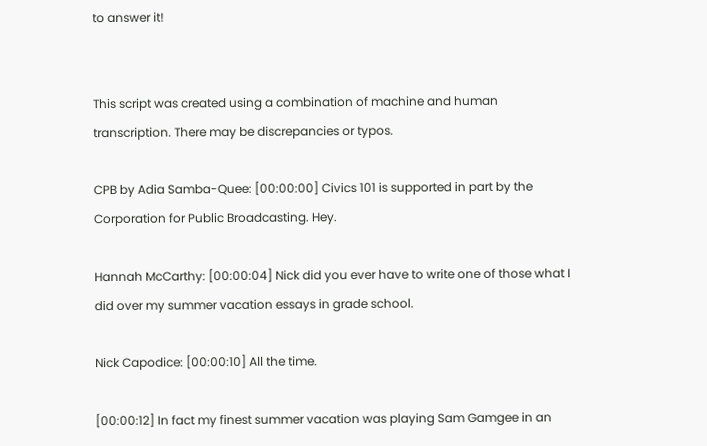to answer it!


This script was created using a combination of machine and human transcription. There may be discrepancies or typos.

CPB by Adia Samba-Quee: [00:00:00] Civics 101 is supported in part by the Corporation for Public Broadcasting. Hey.

Hannah McCarthy: [00:00:04] Nick did you ever have to write one of those what I did over my summer vacation essays in grade school.

Nick Capodice: [00:00:10] All the time.

[00:00:12] In fact my finest summer vacation was playing Sam Gamgee in an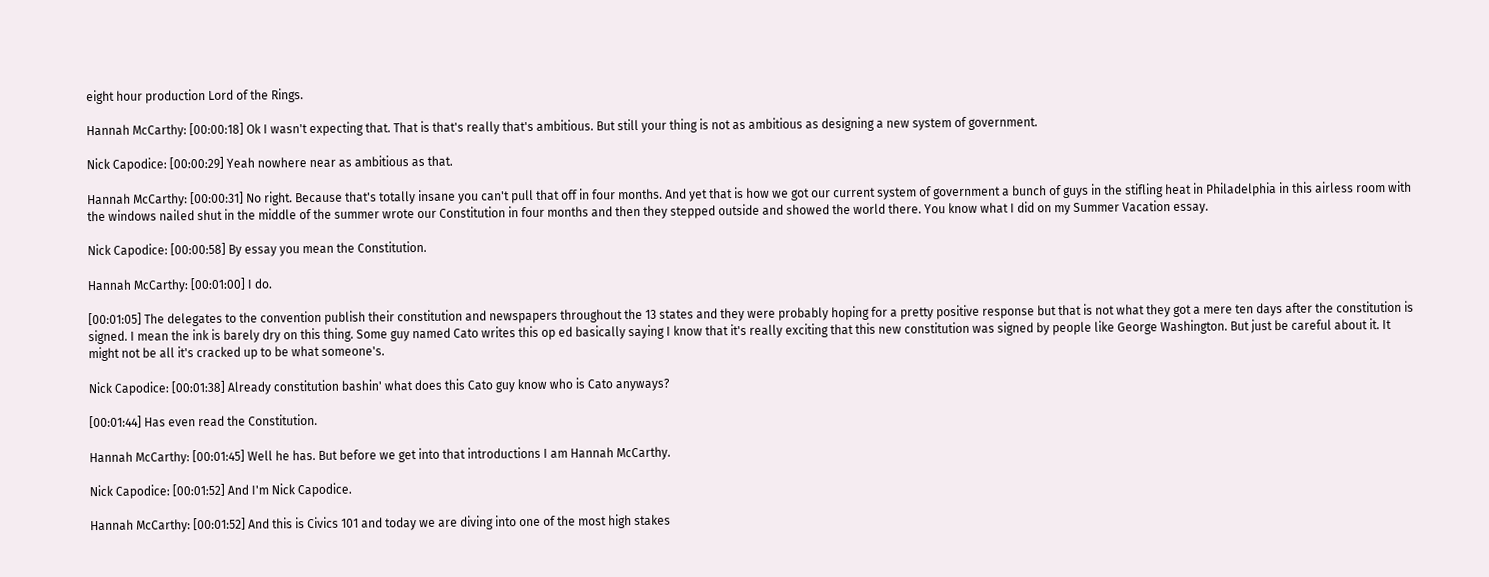eight hour production Lord of the Rings.

Hannah McCarthy: [00:00:18] Ok I wasn't expecting that. That is that's really that's ambitious. But still your thing is not as ambitious as designing a new system of government.

Nick Capodice: [00:00:29] Yeah nowhere near as ambitious as that.

Hannah McCarthy: [00:00:31] No right. Because that's totally insane you can't pull that off in four months. And yet that is how we got our current system of government a bunch of guys in the stifling heat in Philadelphia in this airless room with the windows nailed shut in the middle of the summer wrote our Constitution in four months and then they stepped outside and showed the world there. You know what I did on my Summer Vacation essay.

Nick Capodice: [00:00:58] By essay you mean the Constitution.

Hannah McCarthy: [00:01:00] I do.

[00:01:05] The delegates to the convention publish their constitution and newspapers throughout the 13 states and they were probably hoping for a pretty positive response but that is not what they got a mere ten days after the constitution is signed. I mean the ink is barely dry on this thing. Some guy named Cato writes this op ed basically saying I know that it's really exciting that this new constitution was signed by people like George Washington. But just be careful about it. It might not be all it's cracked up to be what someone's.

Nick Capodice: [00:01:38] Already constitution bashin' what does this Cato guy know who is Cato anyways?

[00:01:44] Has even read the Constitution.

Hannah McCarthy: [00:01:45] Well he has. But before we get into that introductions I am Hannah McCarthy.

Nick Capodice: [00:01:52] And I'm Nick Capodice.

Hannah McCarthy: [00:01:52] And this is Civics 101 and today we are diving into one of the most high stakes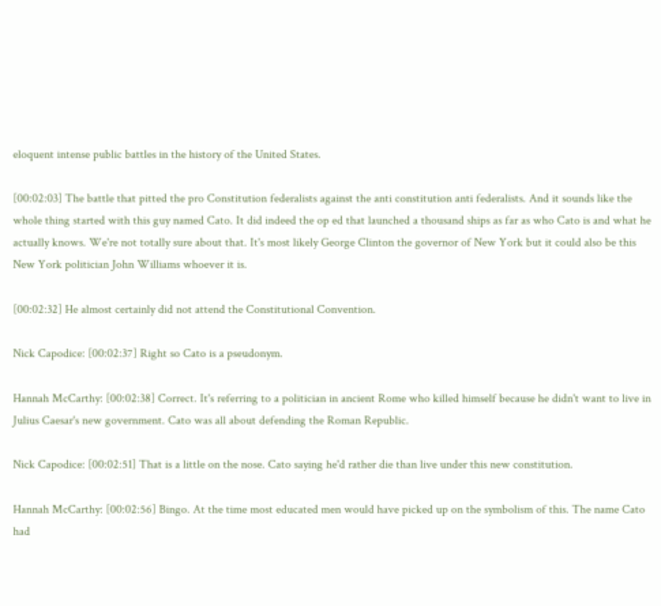eloquent intense public battles in the history of the United States.

[00:02:03] The battle that pitted the pro Constitution federalists against the anti constitution anti federalists. And it sounds like the whole thing started with this guy named Cato. It did indeed the op ed that launched a thousand ships as far as who Cato is and what he actually knows. We're not totally sure about that. It's most likely George Clinton the governor of New York but it could also be this New York politician John Williams whoever it is.

[00:02:32] He almost certainly did not attend the Constitutional Convention.

Nick Capodice: [00:02:37] Right so Cato is a pseudonym.

Hannah McCarthy: [00:02:38] Correct. It's referring to a politician in ancient Rome who killed himself because he didn't want to live in Julius Caesar's new government. Cato was all about defending the Roman Republic.

Nick Capodice: [00:02:51] That is a little on the nose. Cato saying he'd rather die than live under this new constitution.

Hannah McCarthy: [00:02:56] Bingo. At the time most educated men would have picked up on the symbolism of this. The name Cato had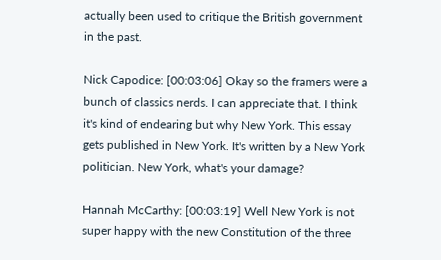actually been used to critique the British government in the past.

Nick Capodice: [00:03:06] Okay so the framers were a bunch of classics nerds. I can appreciate that. I think it's kind of endearing but why New York. This essay gets published in New York. It's written by a New York politician. New York, what's your damage?

Hannah McCarthy: [00:03:19] Well New York is not super happy with the new Constitution of the three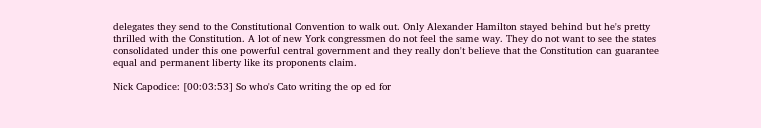delegates they send to the Constitutional Convention to walk out. Only Alexander Hamilton stayed behind but he's pretty thrilled with the Constitution. A lot of new York congressmen do not feel the same way. They do not want to see the states consolidated under this one powerful central government and they really don't believe that the Constitution can guarantee equal and permanent liberty like its proponents claim.

Nick Capodice: [00:03:53] So who's Cato writing the op ed for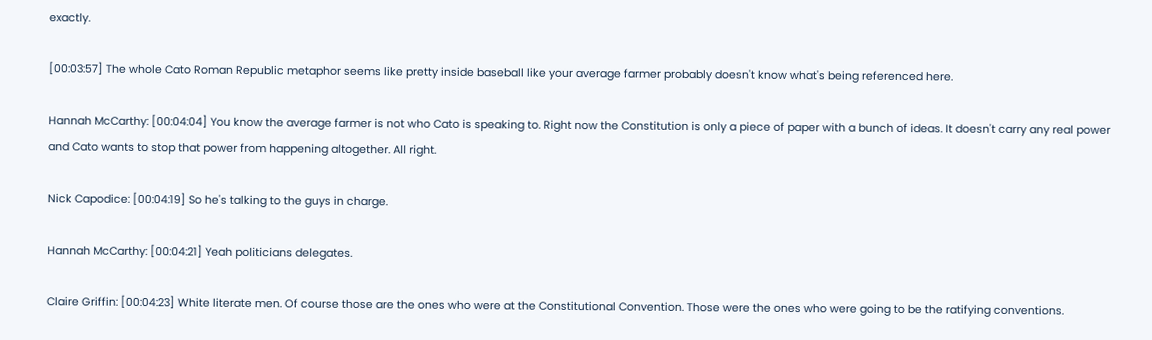exactly.

[00:03:57] The whole Cato Roman Republic metaphor seems like pretty inside baseball like your average farmer probably doesn't know what's being referenced here.

Hannah McCarthy: [00:04:04] You know the average farmer is not who Cato is speaking to. Right now the Constitution is only a piece of paper with a bunch of ideas. It doesn't carry any real power and Cato wants to stop that power from happening altogether. All right.

Nick Capodice: [00:04:19] So he's talking to the guys in charge.

Hannah McCarthy: [00:04:21] Yeah politicians delegates.

Claire Griffin: [00:04:23] White literate men. Of course those are the ones who were at the Constitutional Convention. Those were the ones who were going to be the ratifying conventions.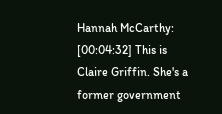Hannah McCarthy: [00:04:32] This is Claire Griffin. She's a former government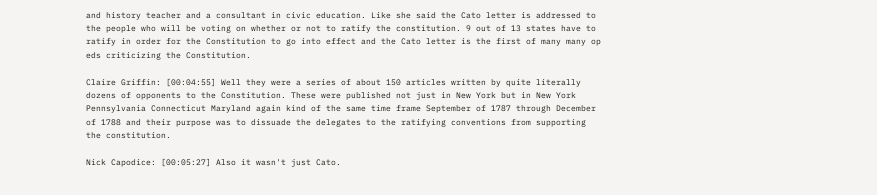and history teacher and a consultant in civic education. Like she said the Cato letter is addressed to the people who will be voting on whether or not to ratify the constitution. 9 out of 13 states have to ratify in order for the Constitution to go into effect and the Cato letter is the first of many many op eds criticizing the Constitution.

Claire Griffin: [00:04:55] Well they were a series of about 150 articles written by quite literally dozens of opponents to the Constitution. These were published not just in New York but in New York Pennsylvania Connecticut Maryland again kind of the same time frame September of 1787 through December of 1788 and their purpose was to dissuade the delegates to the ratifying conventions from supporting the constitution.

Nick Capodice: [00:05:27] Also it wasn't just Cato.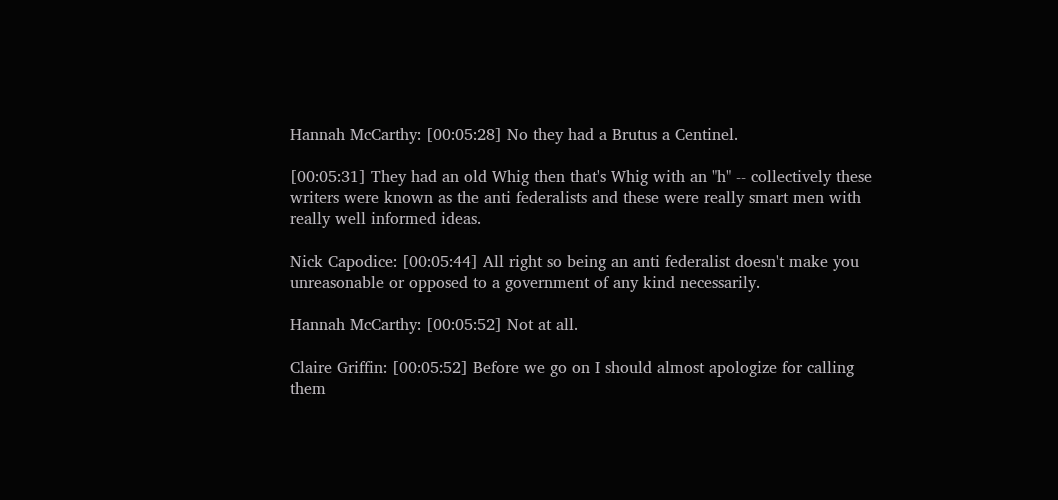Hannah McCarthy: [00:05:28] No they had a Brutus a Centinel.

[00:05:31] They had an old Whig then that's Whig with an "h" -- collectively these writers were known as the anti federalists and these were really smart men with really well informed ideas.

Nick Capodice: [00:05:44] All right so being an anti federalist doesn't make you unreasonable or opposed to a government of any kind necessarily.

Hannah McCarthy: [00:05:52] Not at all.

Claire Griffin: [00:05:52] Before we go on I should almost apologize for calling them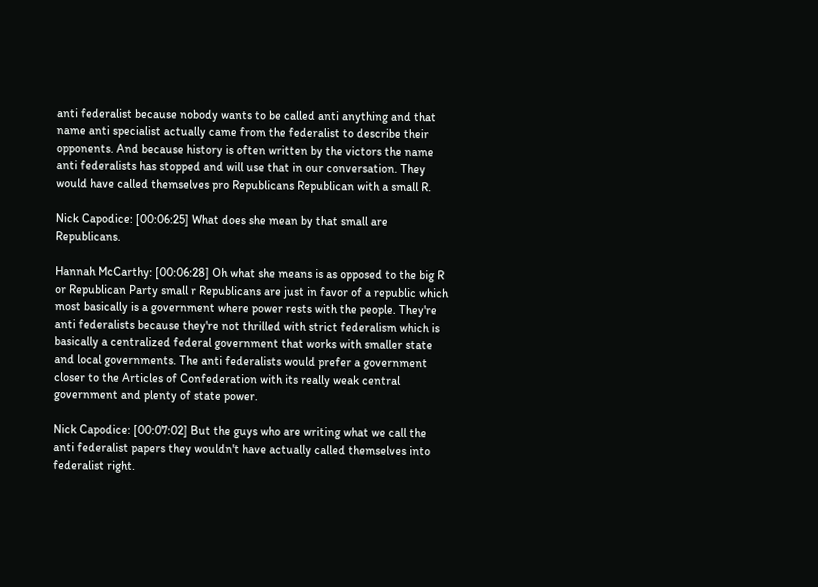anti federalist because nobody wants to be called anti anything and that name anti specialist actually came from the federalist to describe their opponents. And because history is often written by the victors the name anti federalists has stopped and will use that in our conversation. They would have called themselves pro Republicans Republican with a small R.

Nick Capodice: [00:06:25] What does she mean by that small are Republicans.

Hannah McCarthy: [00:06:28] Oh what she means is as opposed to the big R or Republican Party small r Republicans are just in favor of a republic which most basically is a government where power rests with the people. They're anti federalists because they're not thrilled with strict federalism which is basically a centralized federal government that works with smaller state and local governments. The anti federalists would prefer a government closer to the Articles of Confederation with its really weak central government and plenty of state power.

Nick Capodice: [00:07:02] But the guys who are writing what we call the anti federalist papers they wouldn't have actually called themselves into federalist right.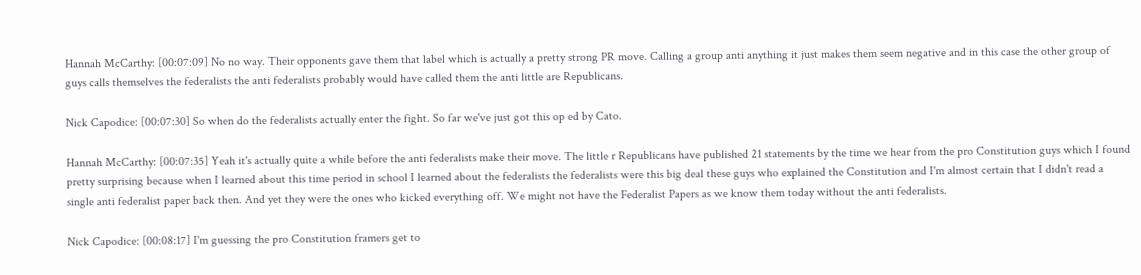Hannah McCarthy: [00:07:09] No no way. Their opponents gave them that label which is actually a pretty strong PR move. Calling a group anti anything it just makes them seem negative and in this case the other group of guys calls themselves the federalists the anti federalists probably would have called them the anti little are Republicans.

Nick Capodice: [00:07:30] So when do the federalists actually enter the fight. So far we've just got this op ed by Cato.

Hannah McCarthy: [00:07:35] Yeah it's actually quite a while before the anti federalists make their move. The little r Republicans have published 21 statements by the time we hear from the pro Constitution guys which I found pretty surprising because when I learned about this time period in school I learned about the federalists the federalists were this big deal these guys who explained the Constitution and I'm almost certain that I didn't read a single anti federalist paper back then. And yet they were the ones who kicked everything off. We might not have the Federalist Papers as we know them today without the anti federalists.

Nick Capodice: [00:08:17] I'm guessing the pro Constitution framers get to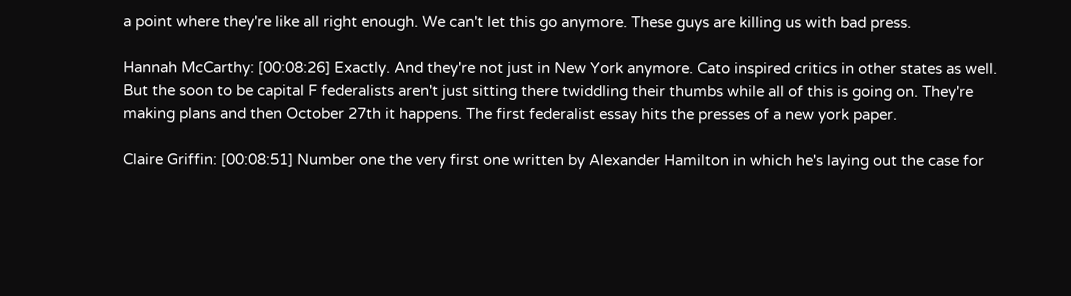a point where they're like all right enough. We can't let this go anymore. These guys are killing us with bad press.

Hannah McCarthy: [00:08:26] Exactly. And they're not just in New York anymore. Cato inspired critics in other states as well. But the soon to be capital F federalists aren't just sitting there twiddling their thumbs while all of this is going on. They're making plans and then October 27th it happens. The first federalist essay hits the presses of a new york paper.

Claire Griffin: [00:08:51] Number one the very first one written by Alexander Hamilton in which he's laying out the case for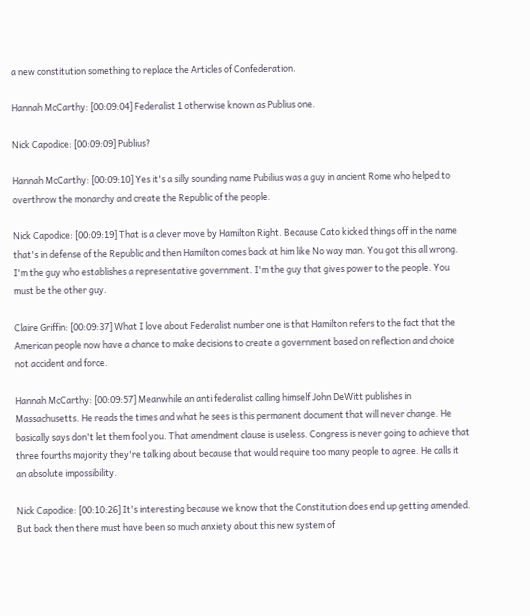a new constitution something to replace the Articles of Confederation.

Hannah McCarthy: [00:09:04] Federalist 1 otherwise known as Publius one.

Nick Capodice: [00:09:09] Publius?

Hannah McCarthy: [00:09:10] Yes it's a silly sounding name Pubilius was a guy in ancient Rome who helped to overthrow the monarchy and create the Republic of the people.

Nick Capodice: [00:09:19] That is a clever move by Hamilton Right. Because Cato kicked things off in the name that's in defense of the Republic and then Hamilton comes back at him like No way man. You got this all wrong. I'm the guy who establishes a representative government. I'm the guy that gives power to the people. You must be the other guy.

Claire Griffin: [00:09:37] What I love about Federalist number one is that Hamilton refers to the fact that the American people now have a chance to make decisions to create a government based on reflection and choice not accident and force.

Hannah McCarthy: [00:09:57] Meanwhile an anti federalist calling himself John DeWitt publishes in Massachusetts. He reads the times and what he sees is this permanent document that will never change. He basically says don't let them fool you. That amendment clause is useless. Congress is never going to achieve that three fourths majority they're talking about because that would require too many people to agree. He calls it an absolute impossibility.

Nick Capodice: [00:10:26] It's interesting because we know that the Constitution does end up getting amended. But back then there must have been so much anxiety about this new system of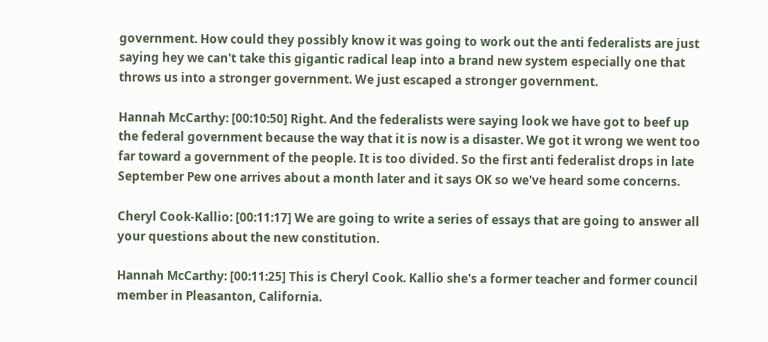government. How could they possibly know it was going to work out the anti federalists are just saying hey we can't take this gigantic radical leap into a brand new system especially one that throws us into a stronger government. We just escaped a stronger government.

Hannah McCarthy: [00:10:50] Right. And the federalists were saying look we have got to beef up the federal government because the way that it is now is a disaster. We got it wrong we went too far toward a government of the people. It is too divided. So the first anti federalist drops in late September Pew one arrives about a month later and it says OK so we've heard some concerns.

Cheryl Cook-Kallio: [00:11:17] We are going to write a series of essays that are going to answer all your questions about the new constitution.

Hannah McCarthy: [00:11:25] This is Cheryl Cook. Kallio she's a former teacher and former council member in Pleasanton, California.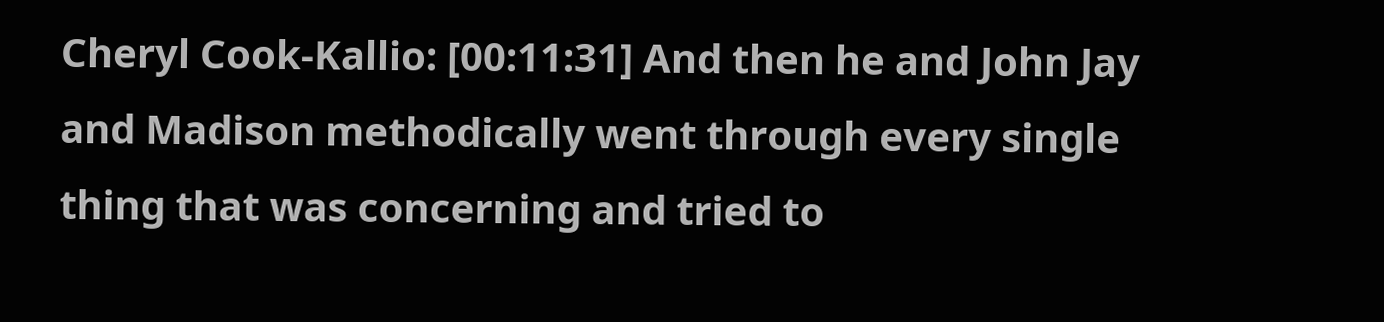Cheryl Cook-Kallio: [00:11:31] And then he and John Jay and Madison methodically went through every single thing that was concerning and tried to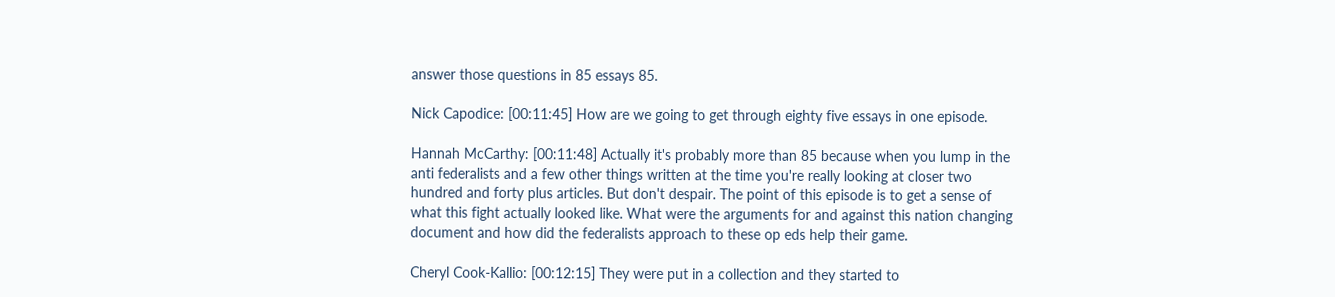answer those questions in 85 essays 85.

Nick Capodice: [00:11:45] How are we going to get through eighty five essays in one episode.

Hannah McCarthy: [00:11:48] Actually it's probably more than 85 because when you lump in the anti federalists and a few other things written at the time you're really looking at closer two hundred and forty plus articles. But don't despair. The point of this episode is to get a sense of what this fight actually looked like. What were the arguments for and against this nation changing document and how did the federalists approach to these op eds help their game.

Cheryl Cook-Kallio: [00:12:15] They were put in a collection and they started to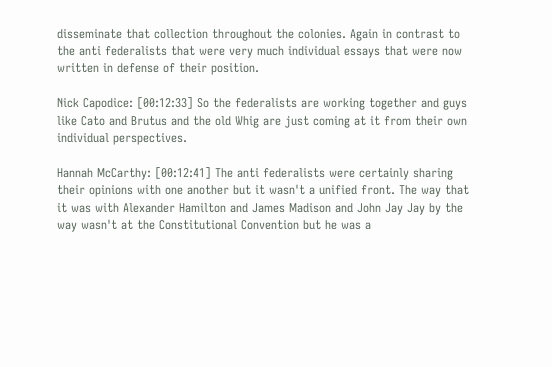disseminate that collection throughout the colonies. Again in contrast to the anti federalists that were very much individual essays that were now written in defense of their position.

Nick Capodice: [00:12:33] So the federalists are working together and guys like Cato and Brutus and the old Whig are just coming at it from their own individual perspectives.

Hannah McCarthy: [00:12:41] The anti federalists were certainly sharing their opinions with one another but it wasn't a unified front. The way that it was with Alexander Hamilton and James Madison and John Jay Jay by the way wasn't at the Constitutional Convention but he was a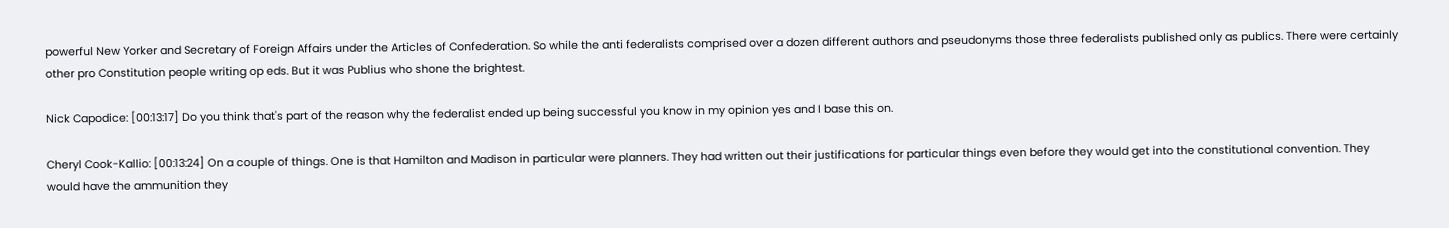powerful New Yorker and Secretary of Foreign Affairs under the Articles of Confederation. So while the anti federalists comprised over a dozen different authors and pseudonyms those three federalists published only as publics. There were certainly other pro Constitution people writing op eds. But it was Publius who shone the brightest.

Nick Capodice: [00:13:17] Do you think that's part of the reason why the federalist ended up being successful you know in my opinion yes and I base this on.

Cheryl Cook-Kallio: [00:13:24] On a couple of things. One is that Hamilton and Madison in particular were planners. They had written out their justifications for particular things even before they would get into the constitutional convention. They would have the ammunition they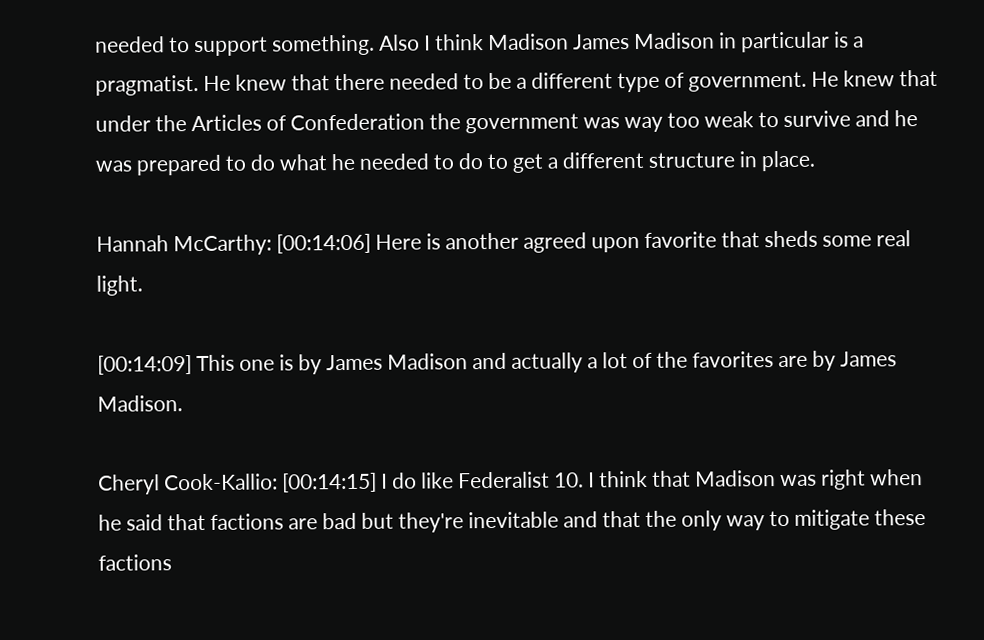needed to support something. Also I think Madison James Madison in particular is a pragmatist. He knew that there needed to be a different type of government. He knew that under the Articles of Confederation the government was way too weak to survive and he was prepared to do what he needed to do to get a different structure in place.

Hannah McCarthy: [00:14:06] Here is another agreed upon favorite that sheds some real light.

[00:14:09] This one is by James Madison and actually a lot of the favorites are by James Madison.

Cheryl Cook-Kallio: [00:14:15] I do like Federalist 10. I think that Madison was right when he said that factions are bad but they're inevitable and that the only way to mitigate these factions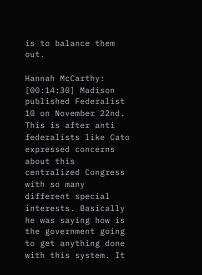is to balance them out.

Hannah McCarthy: [00:14:30] Madison published Federalist 10 on November 22nd. This is after anti federalists like Cato expressed concerns about this centralized Congress with so many different special interests. Basically he was saying how is the government going to get anything done with this system. It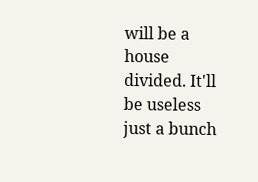will be a house divided. It'll be useless just a bunch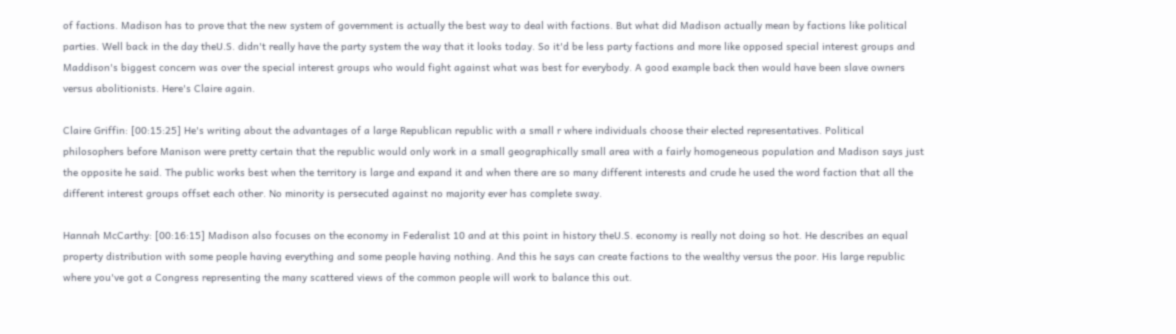of factions. Madison has to prove that the new system of government is actually the best way to deal with factions. But what did Madison actually mean by factions like political parties. Well back in the day theU.S. didn't really have the party system the way that it looks today. So it'd be less party factions and more like opposed special interest groups and Maddison's biggest concern was over the special interest groups who would fight against what was best for everybody. A good example back then would have been slave owners versus abolitionists. Here's Claire again.

Claire Griffin: [00:15:25] He's writing about the advantages of a large Republican republic with a small r where individuals choose their elected representatives. Political philosophers before Manison were pretty certain that the republic would only work in a small geographically small area with a fairly homogeneous population and Madison says just the opposite he said. The public works best when the territory is large and expand it and when there are so many different interests and crude he used the word faction that all the different interest groups offset each other. No minority is persecuted against no majority ever has complete sway.

Hannah McCarthy: [00:16:15] Madison also focuses on the economy in Federalist 10 and at this point in history theU.S. economy is really not doing so hot. He describes an equal property distribution with some people having everything and some people having nothing. And this he says can create factions to the wealthy versus the poor. His large republic where you've got a Congress representing the many scattered views of the common people will work to balance this out.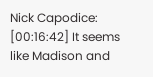Nick Capodice: [00:16:42] It seems like Madison and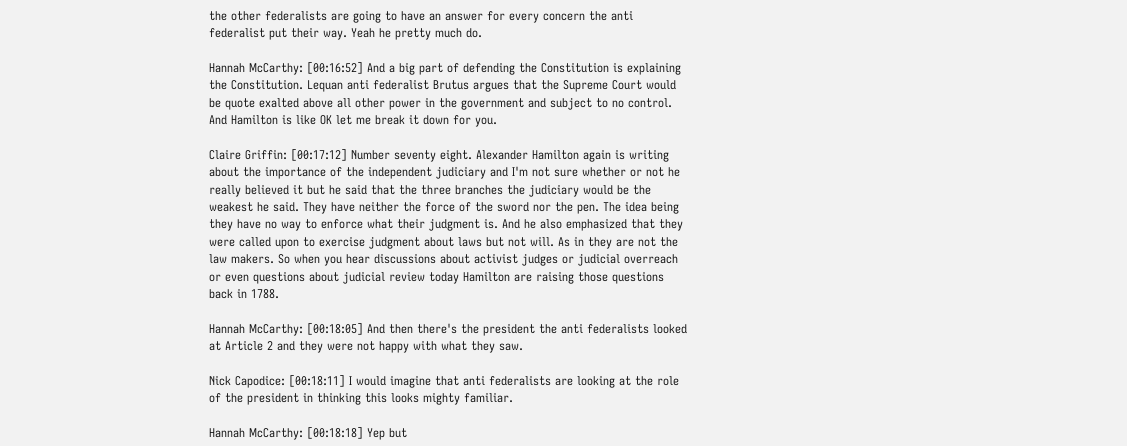the other federalists are going to have an answer for every concern the anti federalist put their way. Yeah he pretty much do.

Hannah McCarthy: [00:16:52] And a big part of defending the Constitution is explaining the Constitution. Lequan anti federalist Brutus argues that the Supreme Court would be quote exalted above all other power in the government and subject to no control. And Hamilton is like OK let me break it down for you.

Claire Griffin: [00:17:12] Number seventy eight. Alexander Hamilton again is writing about the importance of the independent judiciary and I'm not sure whether or not he really believed it but he said that the three branches the judiciary would be the weakest he said. They have neither the force of the sword nor the pen. The idea being they have no way to enforce what their judgment is. And he also emphasized that they were called upon to exercise judgment about laws but not will. As in they are not the law makers. So when you hear discussions about activist judges or judicial overreach or even questions about judicial review today Hamilton are raising those questions back in 1788.

Hannah McCarthy: [00:18:05] And then there's the president the anti federalists looked at Article 2 and they were not happy with what they saw.

Nick Capodice: [00:18:11] I would imagine that anti federalists are looking at the role of the president in thinking this looks mighty familiar.

Hannah McCarthy: [00:18:18] Yep but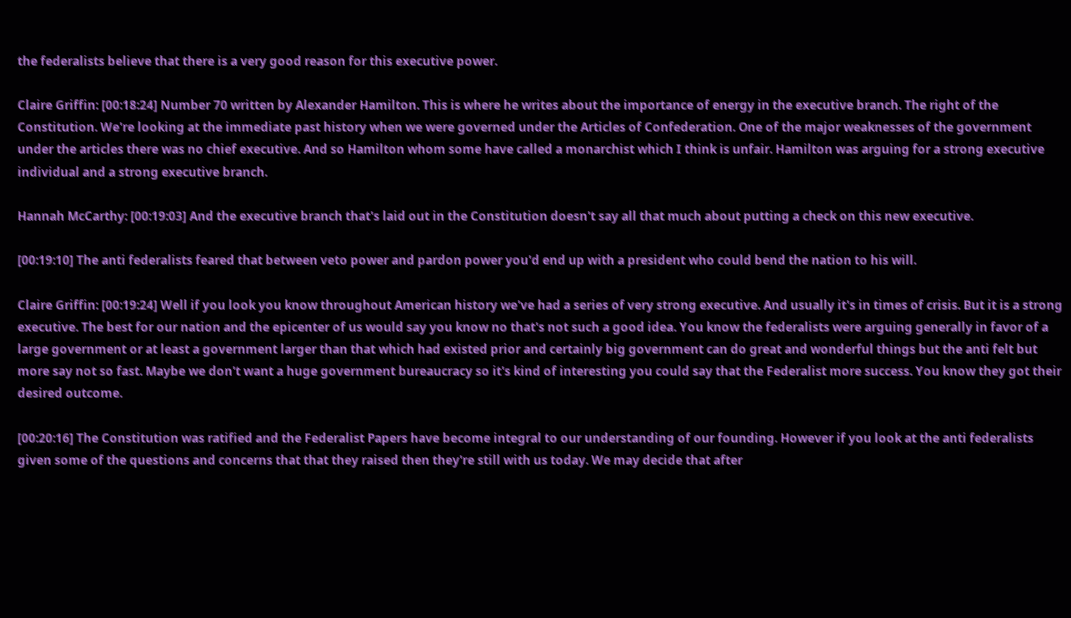the federalists believe that there is a very good reason for this executive power.

Claire Griffin: [00:18:24] Number 70 written by Alexander Hamilton. This is where he writes about the importance of energy in the executive branch. The right of the Constitution. We're looking at the immediate past history when we were governed under the Articles of Confederation. One of the major weaknesses of the government under the articles there was no chief executive. And so Hamilton whom some have called a monarchist which I think is unfair. Hamilton was arguing for a strong executive individual and a strong executive branch.

Hannah McCarthy: [00:19:03] And the executive branch that's laid out in the Constitution doesn't say all that much about putting a check on this new executive.

[00:19:10] The anti federalists feared that between veto power and pardon power you'd end up with a president who could bend the nation to his will.

Claire Griffin: [00:19:24] Well if you look you know throughout American history we've had a series of very strong executive. And usually it's in times of crisis. But it is a strong executive. The best for our nation and the epicenter of us would say you know no that's not such a good idea. You know the federalists were arguing generally in favor of a large government or at least a government larger than that which had existed prior and certainly big government can do great and wonderful things but the anti felt but more say not so fast. Maybe we don't want a huge government bureaucracy so it's kind of interesting you could say that the Federalist more success. You know they got their desired outcome.

[00:20:16] The Constitution was ratified and the Federalist Papers have become integral to our understanding of our founding. However if you look at the anti federalists given some of the questions and concerns that that they raised then they're still with us today. We may decide that after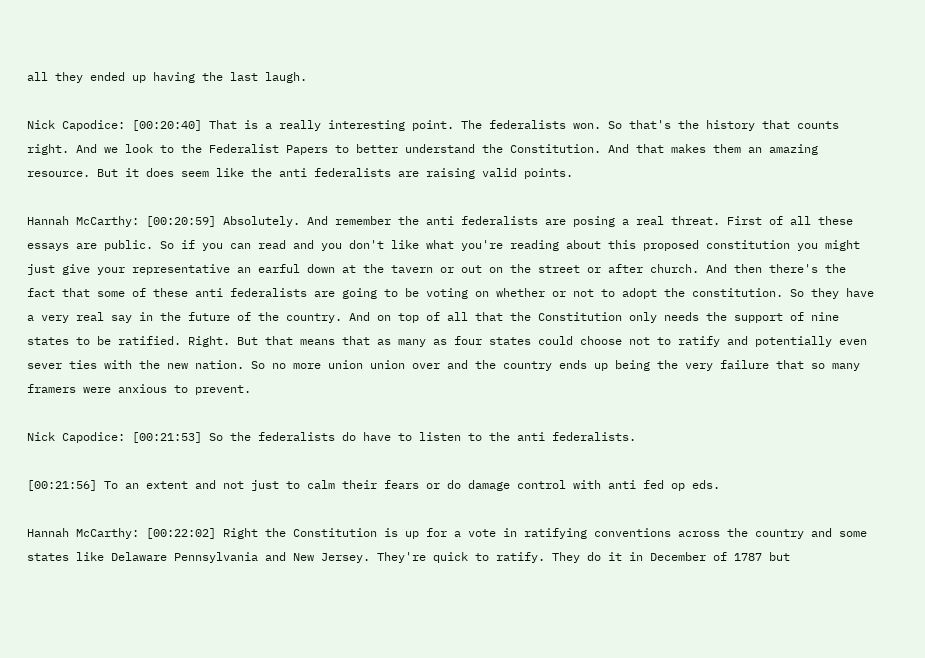all they ended up having the last laugh.

Nick Capodice: [00:20:40] That is a really interesting point. The federalists won. So that's the history that counts right. And we look to the Federalist Papers to better understand the Constitution. And that makes them an amazing resource. But it does seem like the anti federalists are raising valid points.

Hannah McCarthy: [00:20:59] Absolutely. And remember the anti federalists are posing a real threat. First of all these essays are public. So if you can read and you don't like what you're reading about this proposed constitution you might just give your representative an earful down at the tavern or out on the street or after church. And then there's the fact that some of these anti federalists are going to be voting on whether or not to adopt the constitution. So they have a very real say in the future of the country. And on top of all that the Constitution only needs the support of nine states to be ratified. Right. But that means that as many as four states could choose not to ratify and potentially even sever ties with the new nation. So no more union union over and the country ends up being the very failure that so many framers were anxious to prevent.

Nick Capodice: [00:21:53] So the federalists do have to listen to the anti federalists.

[00:21:56] To an extent and not just to calm their fears or do damage control with anti fed op eds.

Hannah McCarthy: [00:22:02] Right the Constitution is up for a vote in ratifying conventions across the country and some states like Delaware Pennsylvania and New Jersey. They're quick to ratify. They do it in December of 1787 but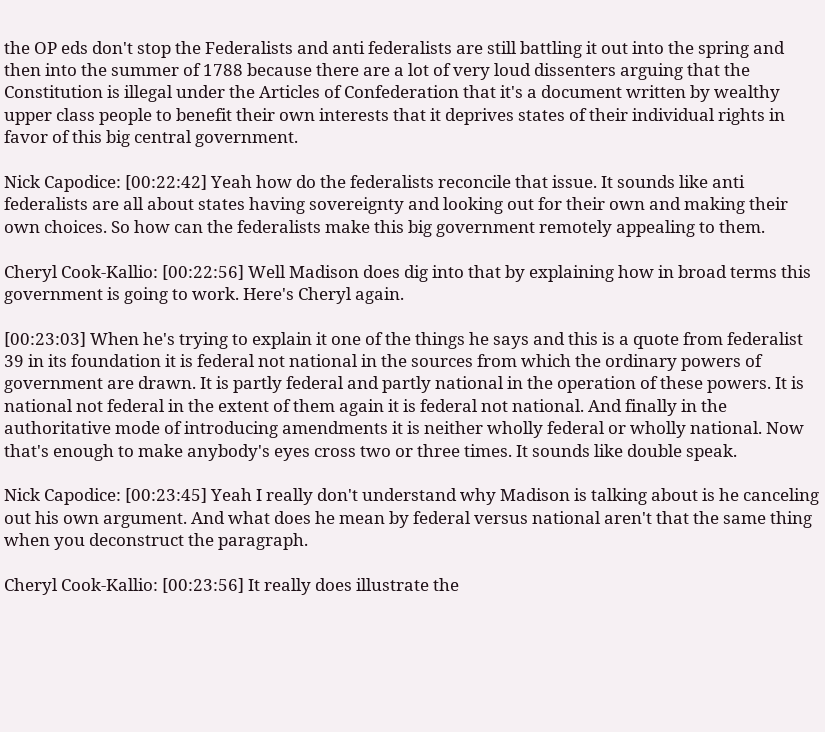the OP eds don't stop the Federalists and anti federalists are still battling it out into the spring and then into the summer of 1788 because there are a lot of very loud dissenters arguing that the Constitution is illegal under the Articles of Confederation that it's a document written by wealthy upper class people to benefit their own interests that it deprives states of their individual rights in favor of this big central government.

Nick Capodice: [00:22:42] Yeah how do the federalists reconcile that issue. It sounds like anti federalists are all about states having sovereignty and looking out for their own and making their own choices. So how can the federalists make this big government remotely appealing to them.

Cheryl Cook-Kallio: [00:22:56] Well Madison does dig into that by explaining how in broad terms this government is going to work. Here's Cheryl again.

[00:23:03] When he's trying to explain it one of the things he says and this is a quote from federalist 39 in its foundation it is federal not national in the sources from which the ordinary powers of government are drawn. It is partly federal and partly national in the operation of these powers. It is national not federal in the extent of them again it is federal not national. And finally in the authoritative mode of introducing amendments it is neither wholly federal or wholly national. Now that's enough to make anybody's eyes cross two or three times. It sounds like double speak.

Nick Capodice: [00:23:45] Yeah I really don't understand why Madison is talking about is he canceling out his own argument. And what does he mean by federal versus national aren't that the same thing when you deconstruct the paragraph.

Cheryl Cook-Kallio: [00:23:56] It really does illustrate the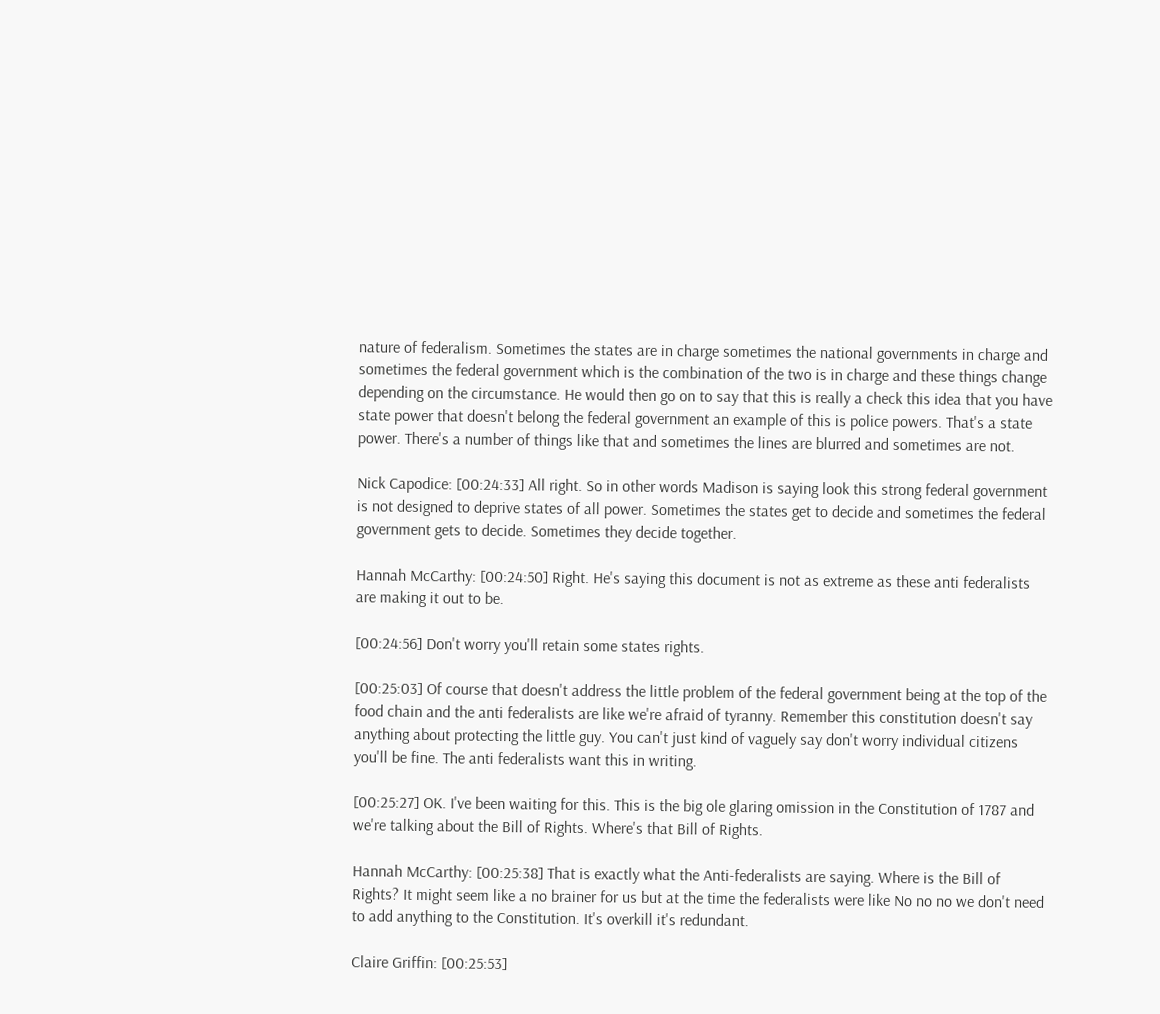nature of federalism. Sometimes the states are in charge sometimes the national governments in charge and sometimes the federal government which is the combination of the two is in charge and these things change depending on the circumstance. He would then go on to say that this is really a check this idea that you have state power that doesn't belong the federal government an example of this is police powers. That's a state power. There's a number of things like that and sometimes the lines are blurred and sometimes are not.

Nick Capodice: [00:24:33] All right. So in other words Madison is saying look this strong federal government is not designed to deprive states of all power. Sometimes the states get to decide and sometimes the federal government gets to decide. Sometimes they decide together.

Hannah McCarthy: [00:24:50] Right. He's saying this document is not as extreme as these anti federalists are making it out to be.

[00:24:56] Don't worry you'll retain some states rights.

[00:25:03] Of course that doesn't address the little problem of the federal government being at the top of the food chain and the anti federalists are like we're afraid of tyranny. Remember this constitution doesn't say anything about protecting the little guy. You can't just kind of vaguely say don't worry individual citizens you'll be fine. The anti federalists want this in writing.

[00:25:27] OK. I've been waiting for this. This is the big ole glaring omission in the Constitution of 1787 and we're talking about the Bill of Rights. Where's that Bill of Rights.

Hannah McCarthy: [00:25:38] That is exactly what the Anti-federalists are saying. Where is the Bill of Rights? It might seem like a no brainer for us but at the time the federalists were like No no no we don't need to add anything to the Constitution. It's overkill it's redundant.

Claire Griffin: [00:25:53]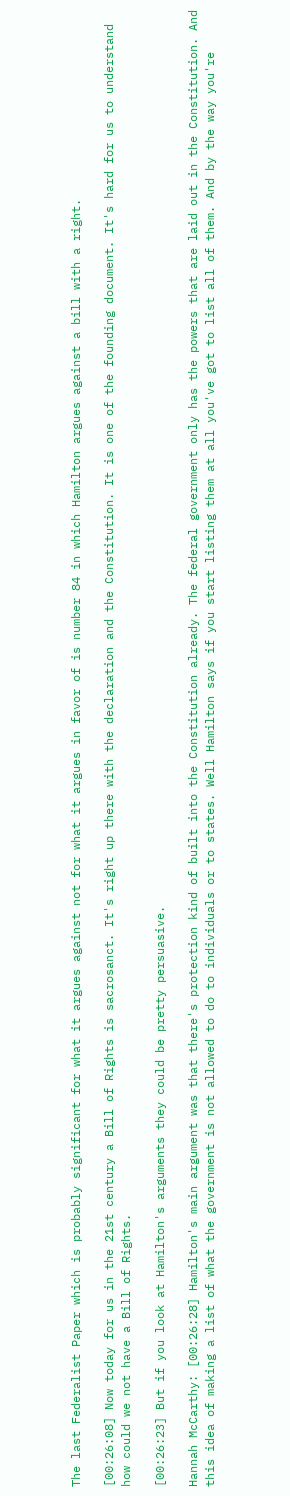The last Federalist Paper which is probably significant for what it argues against not for what it argues in favor of is number 84 in which Hamilton argues against a bill with a right.

[00:26:08] Now today for us in the 21st century a Bill of Rights is sacrosanct. It's right up there with the declaration and the Constitution. It is one of the founding document. It's hard for us to understand how could we not have a Bill of Rights.

[00:26:23] But if you look at Hamilton's arguments they could be pretty persuasive.

Hannah McCarthy: [00:26:28] Hamilton's main argument was that there's protection kind of built into the Constitution already. The federal government only has the powers that are laid out in the Constitution. And this idea of making a list of what the government is not allowed to do to individuals or to states. Well Hamilton says if you start listing them at all you've got to list all of them. And by the way you're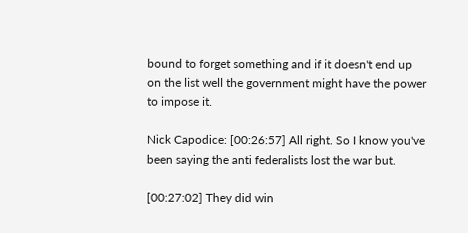bound to forget something and if it doesn't end up on the list well the government might have the power to impose it.

Nick Capodice: [00:26:57] All right. So I know you've been saying the anti federalists lost the war but.

[00:27:02] They did win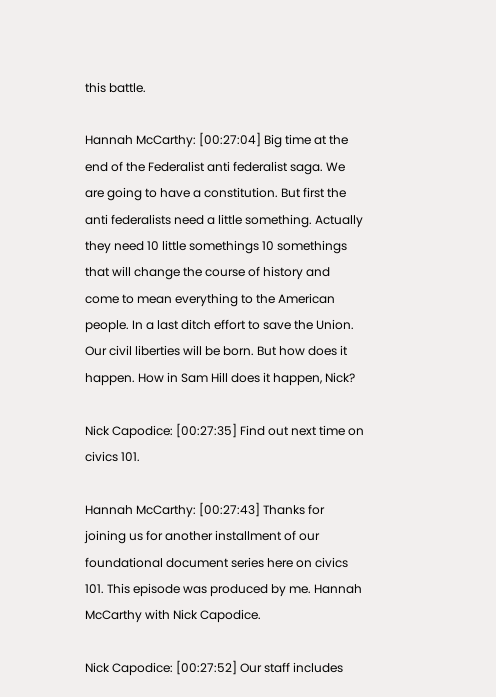this battle.

Hannah McCarthy: [00:27:04] Big time at the end of the Federalist anti federalist saga. We are going to have a constitution. But first the anti federalists need a little something. Actually they need 10 little somethings 10 somethings that will change the course of history and come to mean everything to the American people. In a last ditch effort to save the Union. Our civil liberties will be born. But how does it happen. How in Sam Hill does it happen, Nick?

Nick Capodice: [00:27:35] Find out next time on civics 101.

Hannah McCarthy: [00:27:43] Thanks for joining us for another installment of our foundational document series here on civics 101. This episode was produced by me. Hannah McCarthy with Nick Capodice.

Nick Capodice: [00:27:52] Our staff includes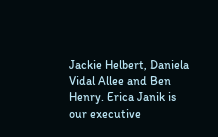Jackie Helbert, Daniela Vidal Allee and Ben Henry. Erica Janik is our executive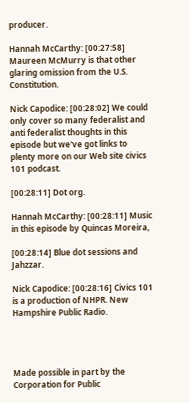producer.

Hannah McCarthy: [00:27:58] Maureen McMurry is that other glaring omission from the U.S. Constitution.

Nick Capodice: [00:28:02] We could only cover so many federalist and anti federalist thoughts in this episode but we've got links to plenty more on our Web site civics 101 podcast.

[00:28:11] Dot org.

Hannah McCarthy: [00:28:11] Music in this episode by Quincas Moreira,

[00:28:14] Blue dot sessions and Jahzzar.

Nick Capodice: [00:28:16] Civics 101 is a production of NHPR. New Hampshire Public Radio.




Made possible in part by the Corporation for Public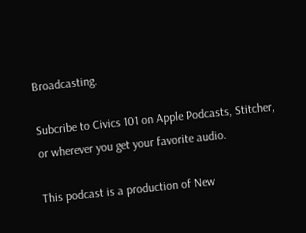Broadcasting.

Subcribe to Civics 101 on Apple Podcasts, Stitcher, or wherever you get your favorite audio.

This podcast is a production of New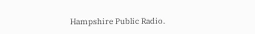Hampshire Public Radio.